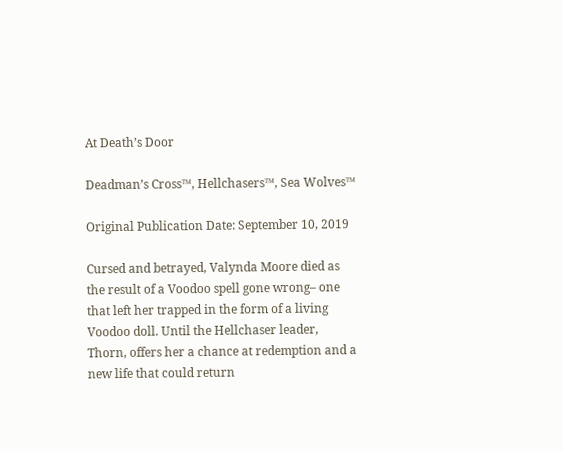At Death’s Door

Deadman’s Cross™, Hellchasers™, Sea Wolves™

Original Publication Date: September 10, 2019

Cursed and betrayed, Valynda Moore died as the result of a Voodoo spell gone wrong– one that left her trapped in the form of a living Voodoo doll. Until the Hellchaser leader, Thorn, offers her a chance at redemption and a new life that could return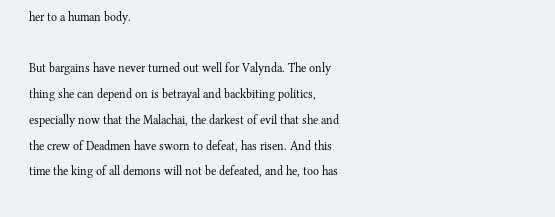her to a human body.

But bargains have never turned out well for Valynda. The only thing she can depend on is betrayal and backbiting politics, especially now that the Malachai, the darkest of evil that she and the crew of Deadmen have sworn to defeat, has risen. And this time the king of all demons will not be defeated, and he, too has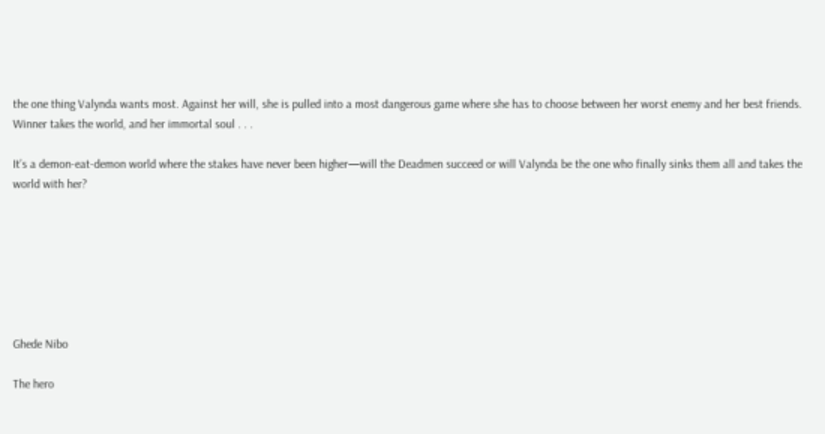the one thing Valynda wants most. Against her will, she is pulled into a most dangerous game where she has to choose between her worst enemy and her best friends. Winner takes the world, and her immortal soul . . .

It’s a demon-eat-demon world where the stakes have never been higher—will the Deadmen succeed or will Valynda be the one who finally sinks them all and takes the world with her?







Ghede Nibo

The hero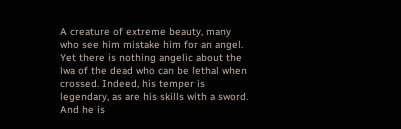A creature of extreme beauty, many who see him mistake him for an angel. Yet there is nothing angelic about the lwa of the dead who can be lethal when crossed. Indeed, his temper is legendary, as are his skills with a sword. And he is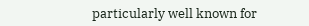particularly well known for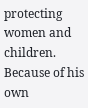protecting women and children. Because of his own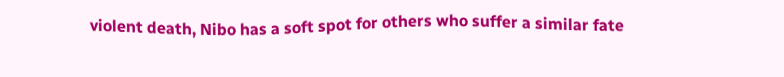violent death, Nibo has a soft spot for others who suffer a similar fate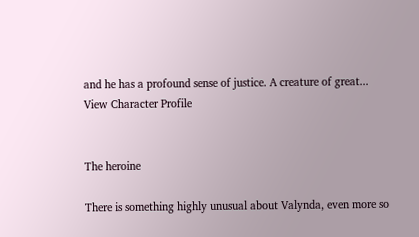and he has a profound sense of justice. A creature of great...
View Character Profile


The heroine

There is something highly unusual about Valynda, even more so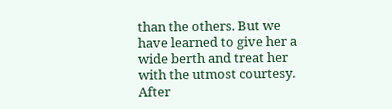than the others. But we have learned to give her a wide berth and treat her with the utmost courtesy. After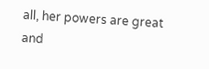all, her powers are great and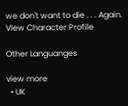we don't want to die . . . Again.
View Character Profile

Other Languanges

view more
  • UK